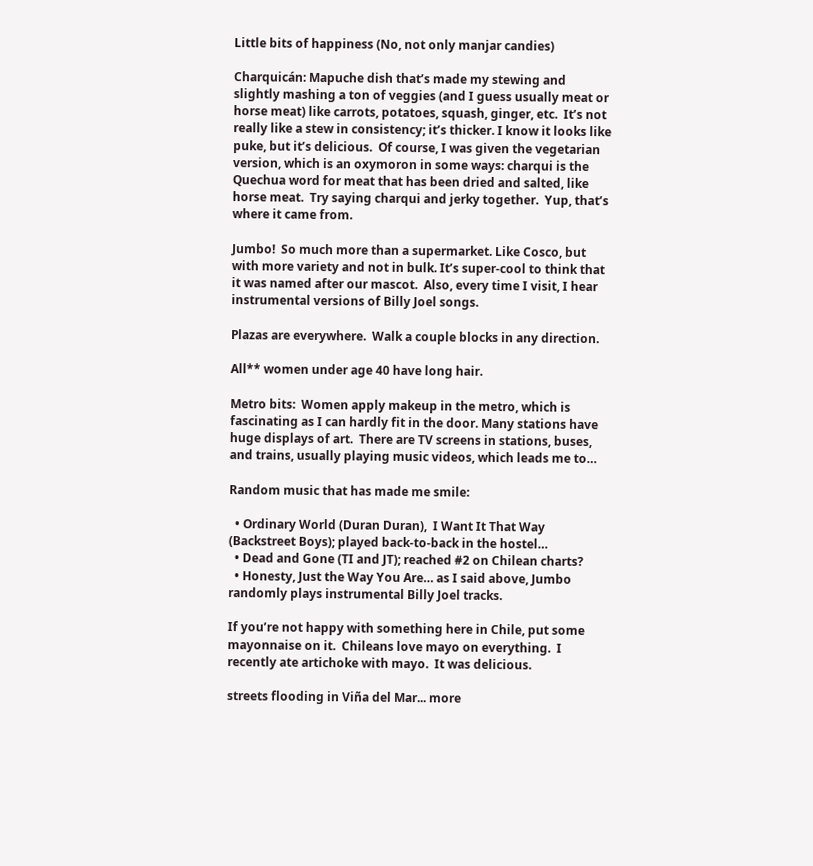Little bits of happiness (No, not only manjar candies)

Charquicán: Mapuche dish that’s made my stewing and slightly mashing a ton of veggies (and I guess usually meat or horse meat) like carrots, potatoes, squash, ginger, etc.  It’s not really like a stew in consistency; it’s thicker. I know it looks like puke, but it’s delicious.  Of course, I was given the vegetarian version, which is an oxymoron in some ways: charqui is the Quechua word for meat that has been dried and salted, like horse meat.  Try saying charqui and jerky together.  Yup, that’s where it came from.

Jumbo!  So much more than a supermarket. Like Cosco, but with more variety and not in bulk. It’s super-cool to think that it was named after our mascot.  Also, every time I visit, I hear  instrumental versions of Billy Joel songs.

Plazas are everywhere.  Walk a couple blocks in any direction.

All** women under age 40 have long hair.

Metro bits:  Women apply makeup in the metro, which is fascinating as I can hardly fit in the door. Many stations have huge displays of art.  There are TV screens in stations, buses, and trains, usually playing music videos, which leads me to…

Random music that has made me smile:

  • Ordinary World (Duran Duran),  I Want It That Way (Backstreet Boys); played back-to-back in the hostel…
  • Dead and Gone (TI and JT); reached #2 on Chilean charts?
  • Honesty, Just the Way You Are… as I said above, Jumbo randomly plays instrumental Billy Joel tracks.

If you’re not happy with something here in Chile, put some mayonnaise on it.  Chileans love mayo on everything.  I recently ate artichoke with mayo.  It was delicious.

streets flooding in Viña del Mar... more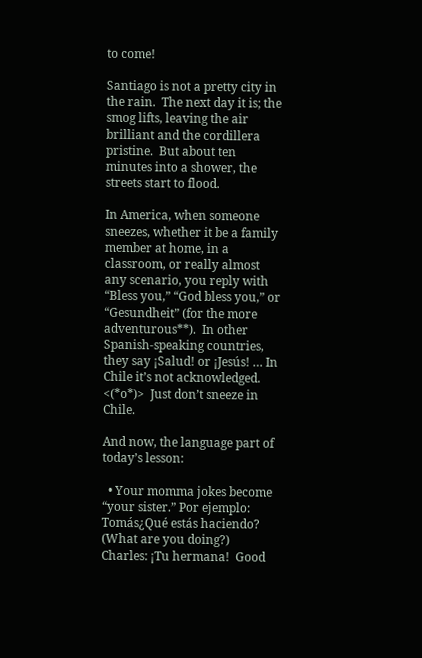to come!

Santiago is not a pretty city in the rain.  The next day it is; the smog lifts, leaving the air brilliant and the cordillera pristine.  But about ten minutes into a shower, the streets start to flood.

In America, when someone sneezes, whether it be a family member at home, in a classroom, or really almost any scenario, you reply with “Bless you,” “God bless you,” or “Gesundheit” (for the more adventurous**).  In other Spanish-speaking countries, they say ¡Salud! or ¡Jesús! … In Chile it’s not acknowledged.  <(*o*)>  Just don’t sneeze in Chile.

And now, the language part of today’s lesson:

  • Your momma jokes become “your sister.” Por ejemplo: Tomás¿Qué estás haciendo? (What are you doing?)  Charles: ¡Tu hermana!  Good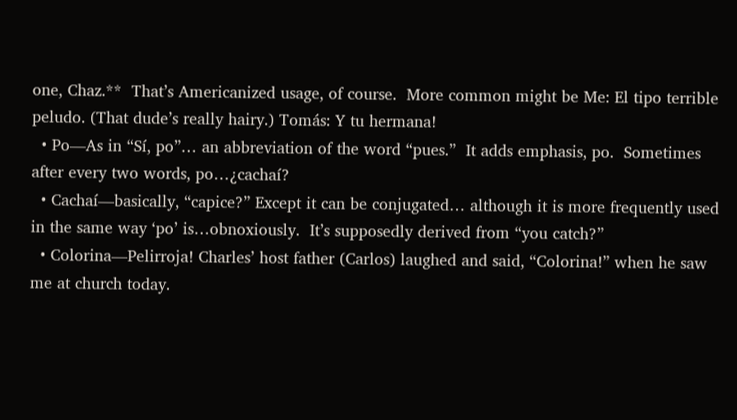one, Chaz.**  That’s Americanized usage, of course.  More common might be Me: El tipo terrible peludo. (That dude’s really hairy.) Tomás: Y tu hermana!
  • Po—As in “Sí, po”… an abbreviation of the word “pues.”  It adds emphasis, po.  Sometimes after every two words, po…¿cachaí?
  • Cachaí—basically, “capice?” Except it can be conjugated… although it is more frequently used in the same way ‘po’ is…obnoxiously.  It’s supposedly derived from “you catch?”
  • Colorina—Pelirroja! Charles’ host father (Carlos) laughed and said, “Colorina!” when he saw me at church today.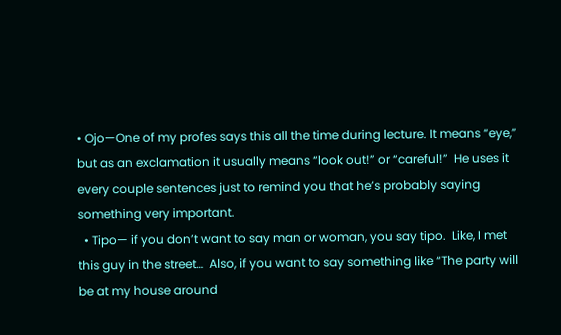• Ojo—One of my profes says this all the time during lecture. It means “eye,” but as an exclamation it usually means “look out!” or “careful!”  He uses it every couple sentences just to remind you that he’s probably saying something very important.
  • Tipo— if you don’t want to say man or woman, you say tipo.  Like, I met this guy in the street…  Also, if you want to say something like “The party will be at my house around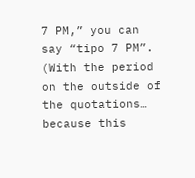7 PM,” you can say “tipo 7 PM”. (With the period on the outside of the quotations… because this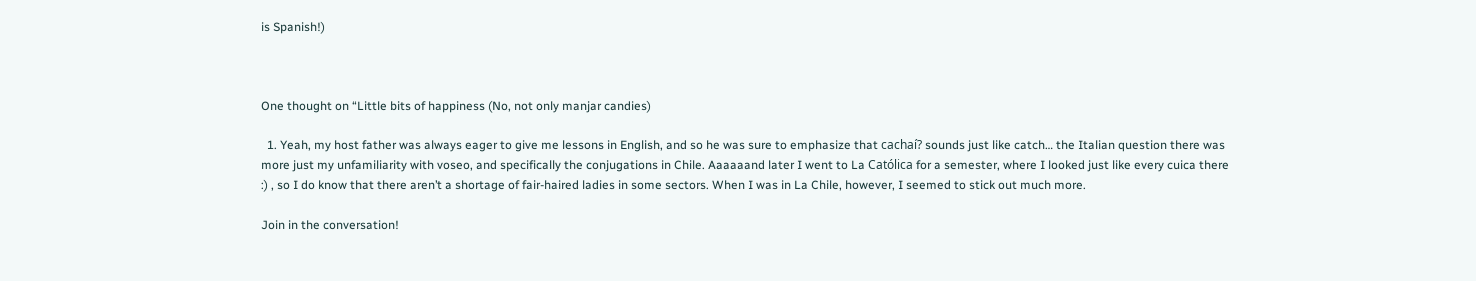is Spanish!)



One thought on “Little bits of happiness (No, not only manjar candies)

  1. Yeah, my host father was always eager to give me lessons in English, and so he was sure to emphasize that cachaí? sounds just like catch… the Italian question there was more just my unfamiliarity with voseo, and specifically the conjugations in Chile. Aaaaaand later I went to La Católica for a semester, where I looked just like every cuica there :) , so I do know that there aren’t a shortage of fair-haired ladies in some sectors. When I was in La Chile, however, I seemed to stick out much more.

Join in the conversation!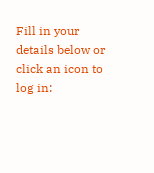Fill in your details below or click an icon to log in: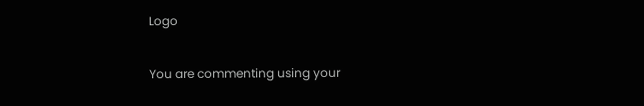Logo

You are commenting using your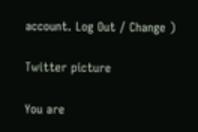account. Log Out / Change )

Twitter picture

You are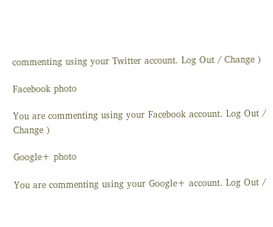commenting using your Twitter account. Log Out / Change )

Facebook photo

You are commenting using your Facebook account. Log Out / Change )

Google+ photo

You are commenting using your Google+ account. Log Out /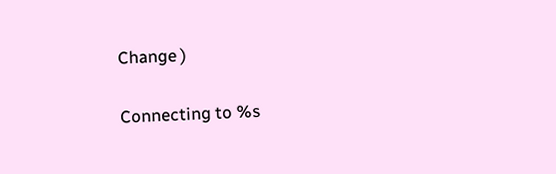Change )

Connecting to %s